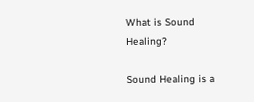What is Sound Healing?

Sound Healing is a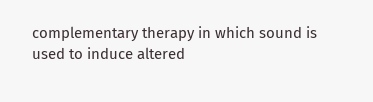complementary therapy in which sound is used to induce altered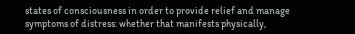states of consciousness in order to provide relief and manage symptoms of distress: whether that manifests physically,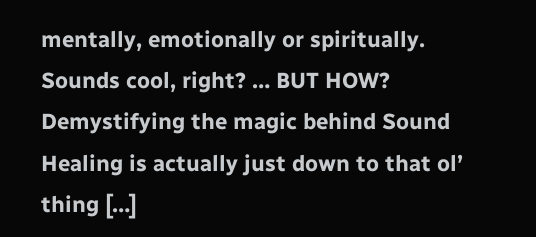mentally, emotionally or spiritually.  Sounds cool, right? … BUT HOW? Demystifying the magic behind Sound Healing is actually just down to that ol’ thing […]